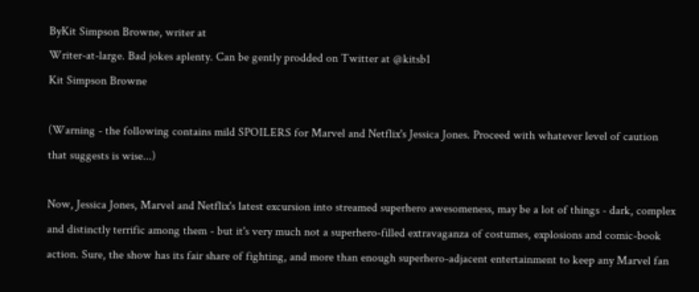ByKit Simpson Browne, writer at
Writer-at-large. Bad jokes aplenty. Can be gently prodded on Twitter at @kitsb1
Kit Simpson Browne

(Warning - the following contains mild SPOILERS for Marvel and Netflix's Jessica Jones. Proceed with whatever level of caution that suggests is wise...)

Now, Jessica Jones, Marvel and Netflix's latest excursion into streamed superhero awesomeness, may be a lot of things - dark, complex and distinctly terrific among them - but it's very much not a superhero-filled extravaganza of costumes, explosions and comic-book action. Sure, the show has its fair share of fighting, and more than enough superhero-adjacent entertainment to keep any Marvel fan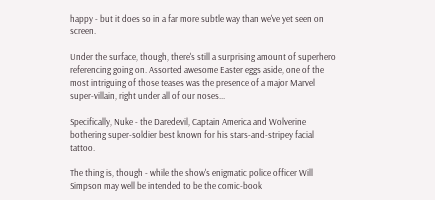happy - but it does so in a far more subtle way than we've yet seen on screen.

Under the surface, though, there's still a surprising amount of superhero referencing going on. Assorted awesome Easter eggs aside, one of the most intriguing of those teases was the presence of a major Marvel super-villain, right under all of our noses...

Specifically, Nuke - the Daredevil, Captain America and Wolverine bothering super-soldier best known for his stars-and-stripey facial tattoo.

The thing is, though - while the show's enigmatic police officer Will Simpson may well be intended to be the comic-book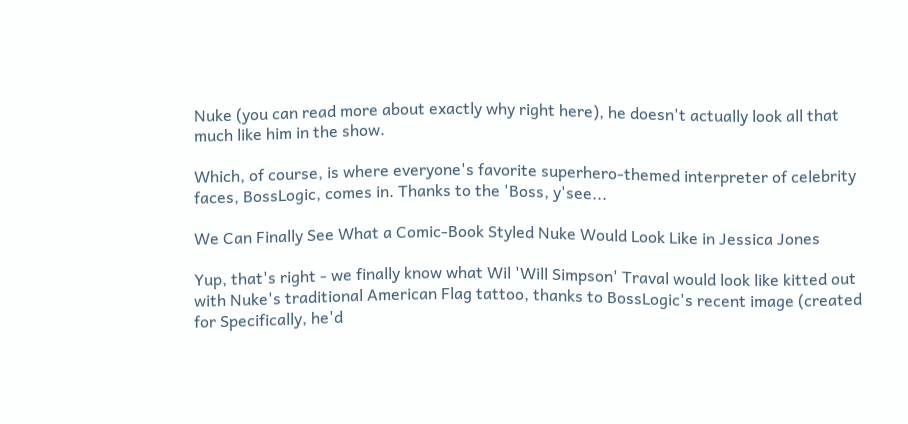Nuke (you can read more about exactly why right here), he doesn't actually look all that much like him in the show.

Which, of course, is where everyone's favorite superhero-themed interpreter of celebrity faces, BossLogic, comes in. Thanks to the 'Boss, y'see...

We Can Finally See What a Comic-Book Styled Nuke Would Look Like in Jessica Jones

Yup, that's right - we finally know what Wil 'Will Simpson' Traval would look like kitted out with Nuke's traditional American Flag tattoo, thanks to BossLogic's recent image (created for Specifically, he'd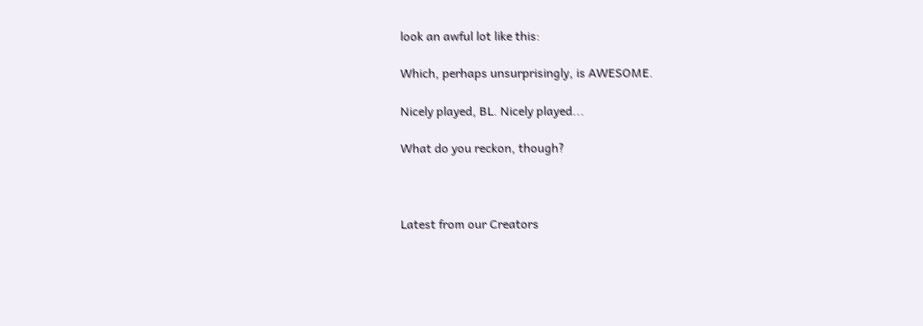look an awful lot like this:

Which, perhaps unsurprisingly, is AWESOME.

Nicely played, BL. Nicely played...

What do you reckon, though?



Latest from our Creators